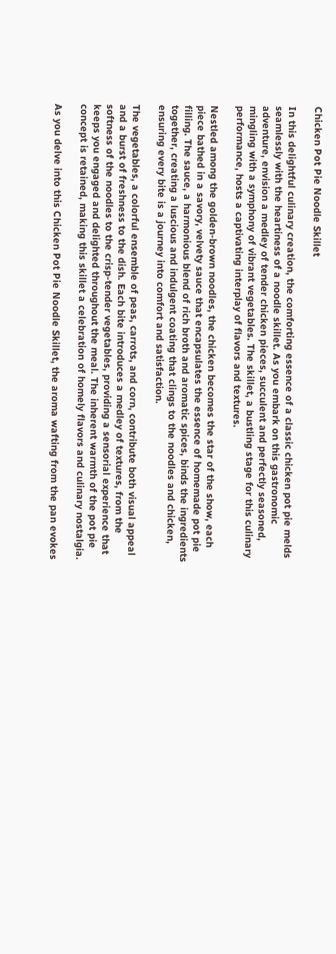Chicken Pot Pie Noodle Skillet

In this delightful culinary creation, the comforting essence of a classic chicken pot pie melds seamlessly with the heartiness of a noodle skillet. As you embark on this gastronomic adventure, envision a medley of tender chicken pieces, succulent and perfectly seasoned, mingling with a symphony of vibrant vegetables. The skillet, a bustling stage for this culinary performance, hosts a captivating interplay of flavors and textures.

Nestled among the golden-brown noodles, the chicken becomes the star of the show, each piece bathed in a savory, velvety sauce that encapsulates the essence of homemade pot pie filling. The sauce, a harmonious blend of rich broth and aromatic spices, binds the ingredients together, creating a luscious and indulgent coating that clings to the noodles and chicken, ensuring every bite is a journey into comfort and satisfaction.

The vegetables, a colorful ensemble of peas, carrots, and corn, contribute both visual appeal and a burst of freshness to the dish. Each bite introduces a medley of textures, from the softness of the noodles to the crisp-tender vegetables, providing a sensorial experience that keeps you engaged and delighted throughout the meal. The inherent warmth of the pot pie concept is retained, making this skillet a celebration of homely flavors and culinary nostalgia.

As you delve into this Chicken Pot Pie Noodle Skillet, the aroma wafting from the pan evokes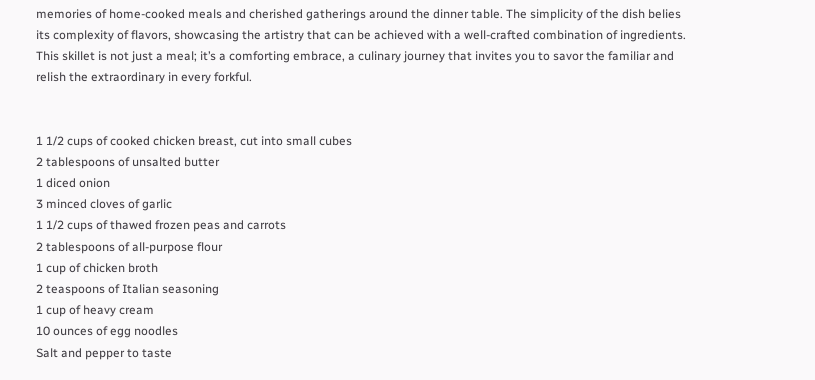memories of home-cooked meals and cherished gatherings around the dinner table. The simplicity of the dish belies its complexity of flavors, showcasing the artistry that can be achieved with a well-crafted combination of ingredients. This skillet is not just a meal; it’s a comforting embrace, a culinary journey that invites you to savor the familiar and relish the extraordinary in every forkful.


1 1/2 cups of cooked chicken breast, cut into small cubes
2 tablespoons of unsalted butter
1 diced onion
3 minced cloves of garlic
1 1/2 cups of thawed frozen peas and carrots
2 tablespoons of all-purpose flour
1 cup of chicken broth
2 teaspoons of Italian seasoning
1 cup of heavy cream
10 ounces of egg noodles
Salt and pepper to taste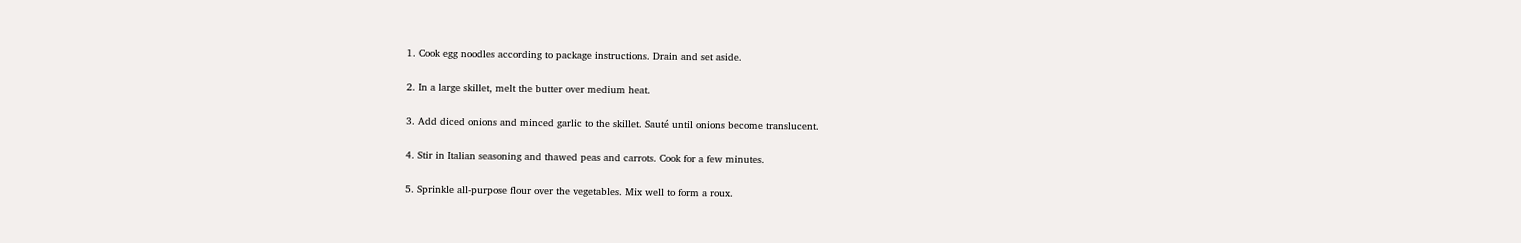1. Cook egg noodles according to package instructions. Drain and set aside.

2. In a large skillet, melt the butter over medium heat.

3. Add diced onions and minced garlic to the skillet. Sauté until onions become translucent.

4. Stir in Italian seasoning and thawed peas and carrots. Cook for a few minutes.

5. Sprinkle all-purpose flour over the vegetables. Mix well to form a roux.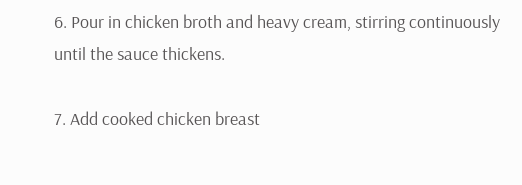6. Pour in chicken broth and heavy cream, stirring continuously until the sauce thickens.

7. Add cooked chicken breast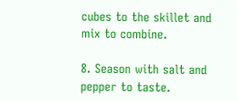cubes to the skillet and mix to combine.

8. Season with salt and pepper to taste.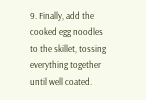9. Finally, add the cooked egg noodles to the skillet, tossing everything together until well coated.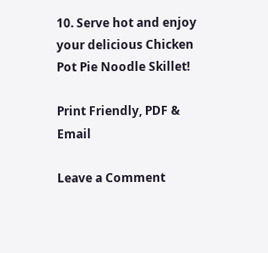10. Serve hot and enjoy your delicious Chicken Pot Pie Noodle Skillet!

Print Friendly, PDF & Email

Leave a Comment